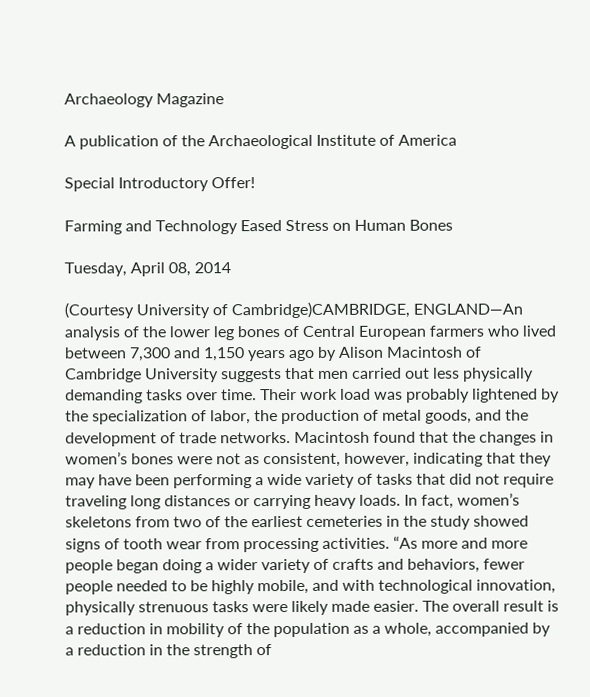Archaeology Magazine

A publication of the Archaeological Institute of America

Special Introductory Offer!

Farming and Technology Eased Stress on Human Bones

Tuesday, April 08, 2014

(Courtesy University of Cambridge)CAMBRIDGE, ENGLAND—An analysis of the lower leg bones of Central European farmers who lived between 7,300 and 1,150 years ago by Alison Macintosh of Cambridge University suggests that men carried out less physically demanding tasks over time. Their work load was probably lightened by the specialization of labor, the production of metal goods, and the development of trade networks. Macintosh found that the changes in women’s bones were not as consistent, however, indicating that they may have been performing a wide variety of tasks that did not require traveling long distances or carrying heavy loads. In fact, women’s skeletons from two of the earliest cemeteries in the study showed signs of tooth wear from processing activities. “As more and more people began doing a wider variety of crafts and behaviors, fewer people needed to be highly mobile, and with technological innovation, physically strenuous tasks were likely made easier. The overall result is a reduction in mobility of the population as a whole, accompanied by a reduction in the strength of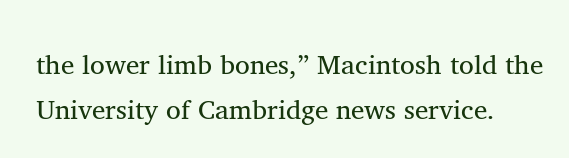the lower limb bones,” Macintosh told the University of Cambridge news service.